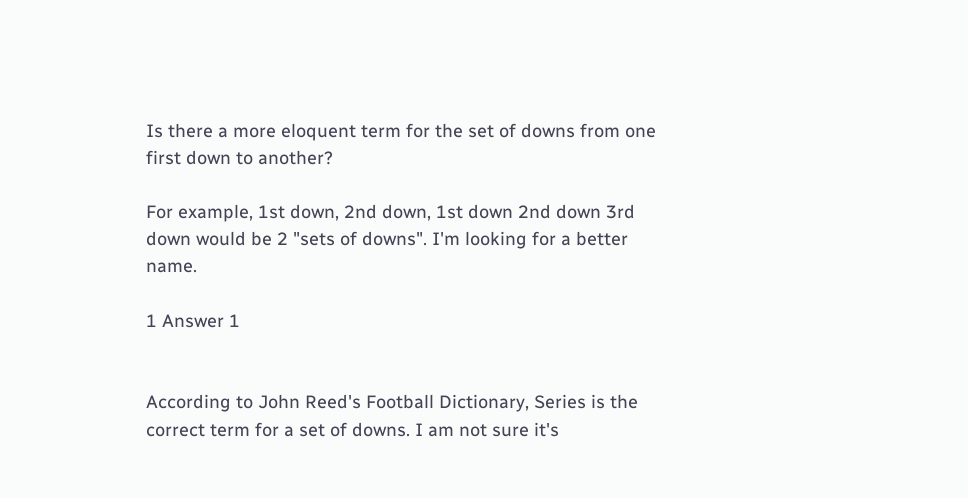Is there a more eloquent term for the set of downs from one first down to another?

For example, 1st down, 2nd down, 1st down 2nd down 3rd down would be 2 "sets of downs". I'm looking for a better name.

1 Answer 1


According to John Reed's Football Dictionary, Series is the correct term for a set of downs. I am not sure it's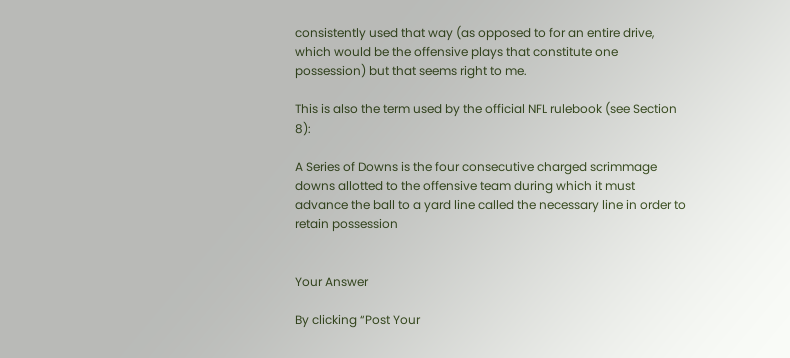consistently used that way (as opposed to for an entire drive, which would be the offensive plays that constitute one possession) but that seems right to me.

This is also the term used by the official NFL rulebook (see Section 8):

A Series of Downs is the four consecutive charged scrimmage downs allotted to the offensive team during which it must advance the ball to a yard line called the necessary line in order to retain possession


Your Answer

By clicking “Post Your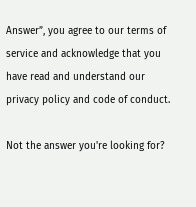Answer”, you agree to our terms of service and acknowledge that you have read and understand our privacy policy and code of conduct.

Not the answer you're looking for?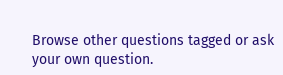Browse other questions tagged or ask your own question.